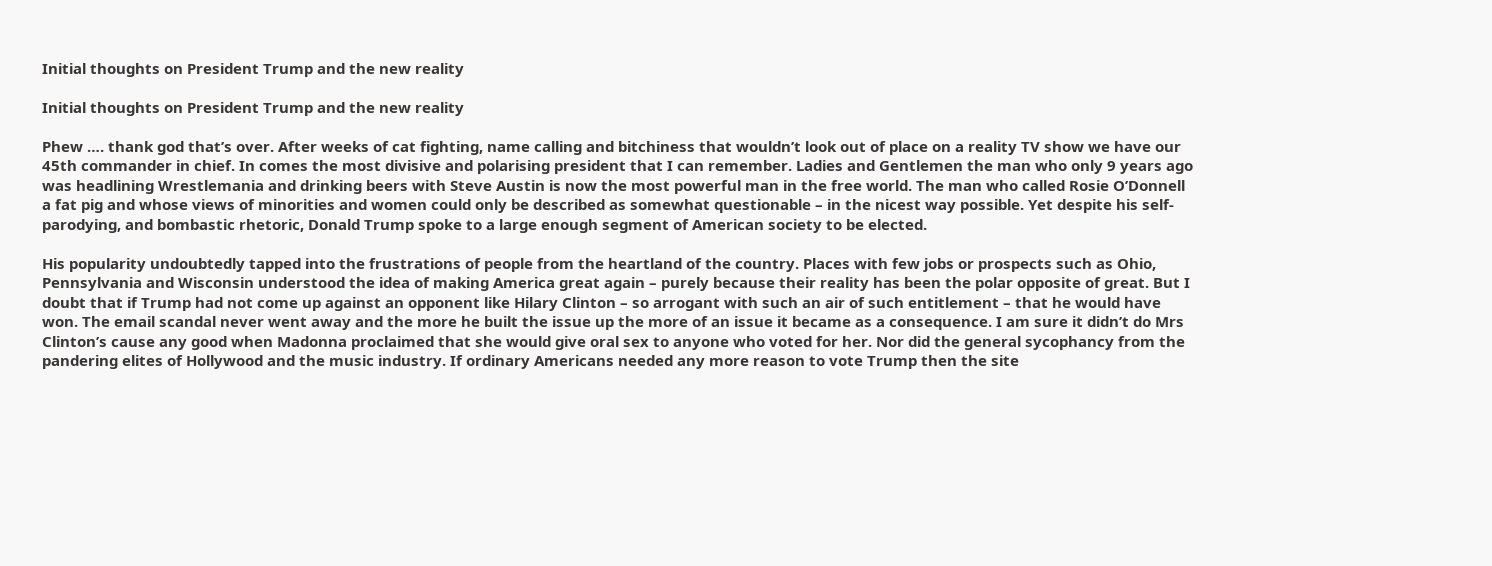Initial thoughts on President Trump and the new reality

Initial thoughts on President Trump and the new reality

Phew …. thank god that’s over. After weeks of cat fighting, name calling and bitchiness that wouldn’t look out of place on a reality TV show we have our 45th commander in chief. In comes the most divisive and polarising president that I can remember. Ladies and Gentlemen the man who only 9 years ago was headlining Wrestlemania and drinking beers with Steve Austin is now the most powerful man in the free world. The man who called Rosie O’Donnell a fat pig and whose views of minorities and women could only be described as somewhat questionable – in the nicest way possible. Yet despite his self-parodying, and bombastic rhetoric, Donald Trump spoke to a large enough segment of American society to be elected.

His popularity undoubtedly tapped into the frustrations of people from the heartland of the country. Places with few jobs or prospects such as Ohio,  Pennsylvania and Wisconsin understood the idea of making America great again – purely because their reality has been the polar opposite of great. But I doubt that if Trump had not come up against an opponent like Hilary Clinton – so arrogant with such an air of such entitlement – that he would have won. The email scandal never went away and the more he built the issue up the more of an issue it became as a consequence. I am sure it didn’t do Mrs Clinton’s cause any good when Madonna proclaimed that she would give oral sex to anyone who voted for her. Nor did the general sycophancy from the pandering elites of Hollywood and the music industry. If ordinary Americans needed any more reason to vote Trump then the site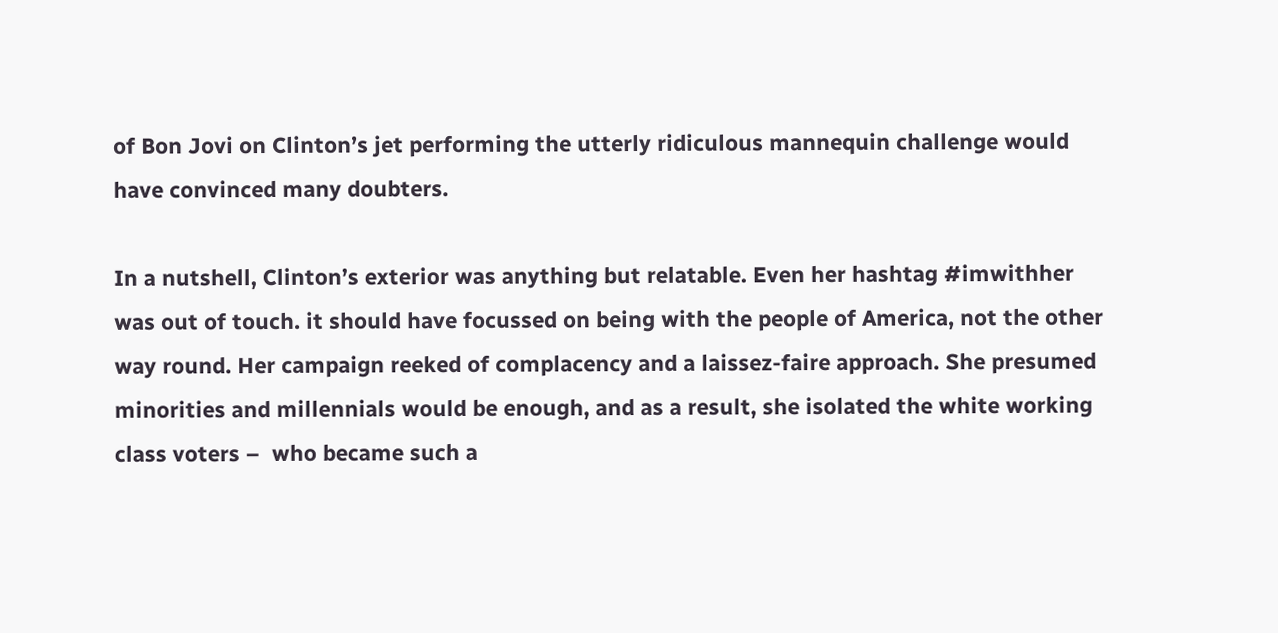of Bon Jovi on Clinton’s jet performing the utterly ridiculous mannequin challenge would have convinced many doubters.

In a nutshell, Clinton’s exterior was anything but relatable. Even her hashtag #imwithher was out of touch. it should have focussed on being with the people of America, not the other way round. Her campaign reeked of complacency and a laissez-faire approach. She presumed minorities and millennials would be enough, and as a result, she isolated the white working class voters –  who became such a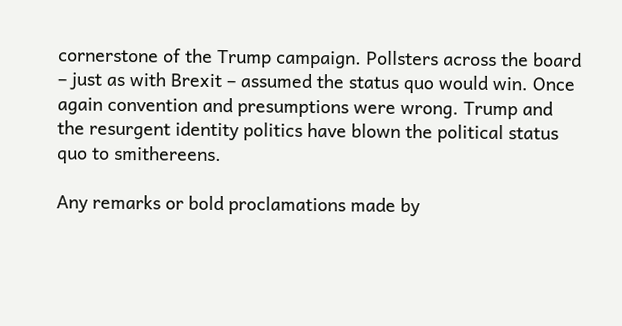cornerstone of the Trump campaign. Pollsters across the board – just as with Brexit – assumed the status quo would win. Once again convention and presumptions were wrong. Trump and the resurgent identity politics have blown the political status quo to smithereens.

Any remarks or bold proclamations made by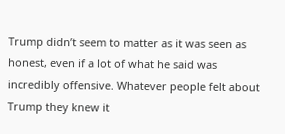Trump didn’t seem to matter as it was seen as honest, even if a lot of what he said was incredibly offensive. Whatever people felt about Trump they knew it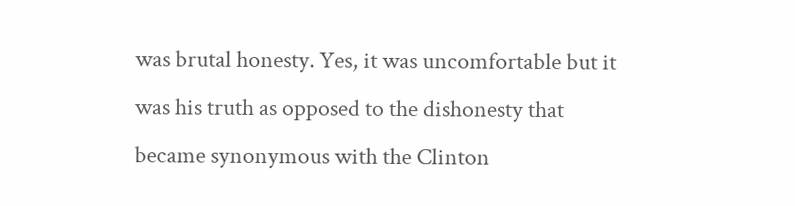was brutal honesty. Yes, it was uncomfortable but it was his truth as opposed to the dishonesty that became synonymous with the Clinton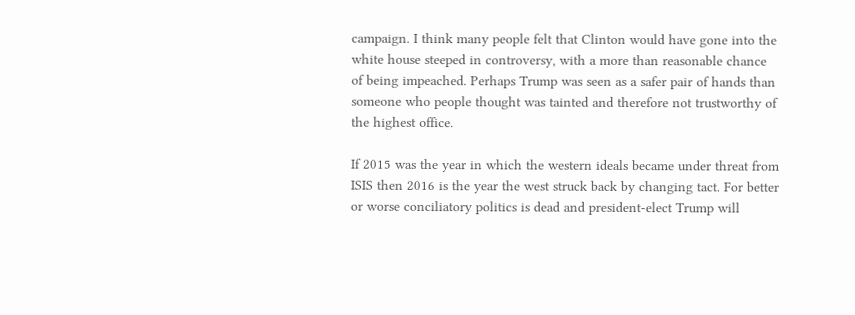campaign. I think many people felt that Clinton would have gone into the white house steeped in controversy, with a more than reasonable chance of being impeached. Perhaps Trump was seen as a safer pair of hands than someone who people thought was tainted and therefore not trustworthy of the highest office.

If 2015 was the year in which the western ideals became under threat from ISIS then 2016 is the year the west struck back by changing tact. For better or worse conciliatory politics is dead and president-elect Trump will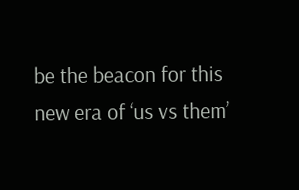be the beacon for this new era of ‘us vs them’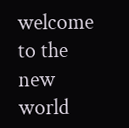welcome to the new world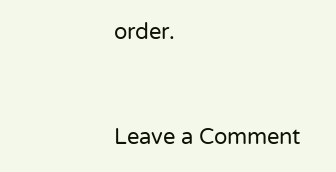order.


Leave a Comment